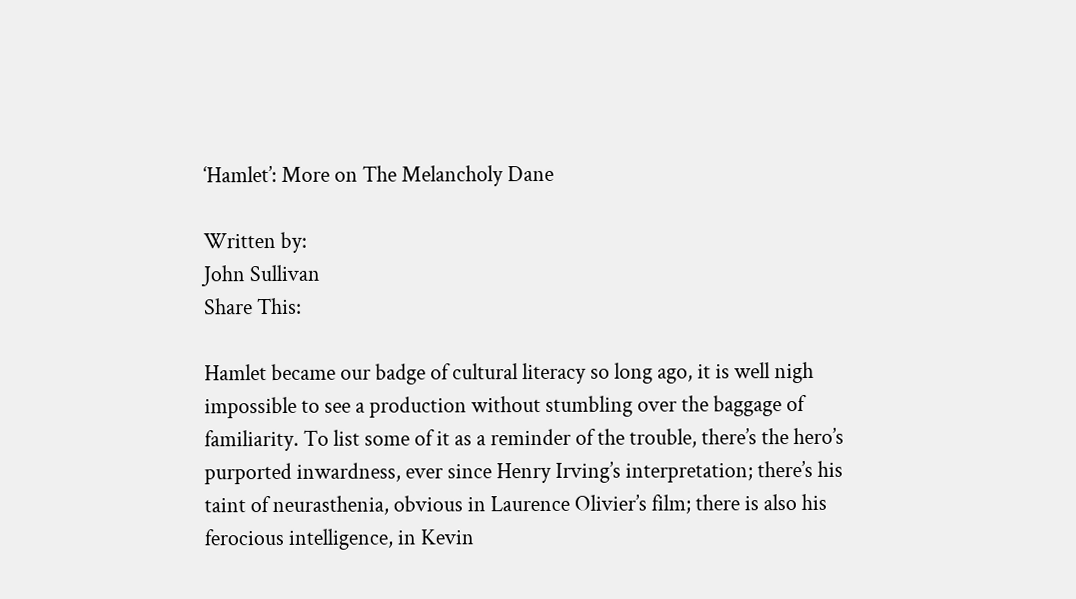‘Hamlet’: More on The Melancholy Dane

Written by:
John Sullivan
Share This:

Hamlet became our badge of cultural literacy so long ago, it is well nigh impossible to see a production without stumbling over the baggage of familiarity. To list some of it as a reminder of the trouble, there’s the hero’s purported inwardness, ever since Henry Irving’s interpretation; there’s his taint of neurasthenia, obvious in Laurence Olivier’s film; there is also his ferocious intelligence, in Kevin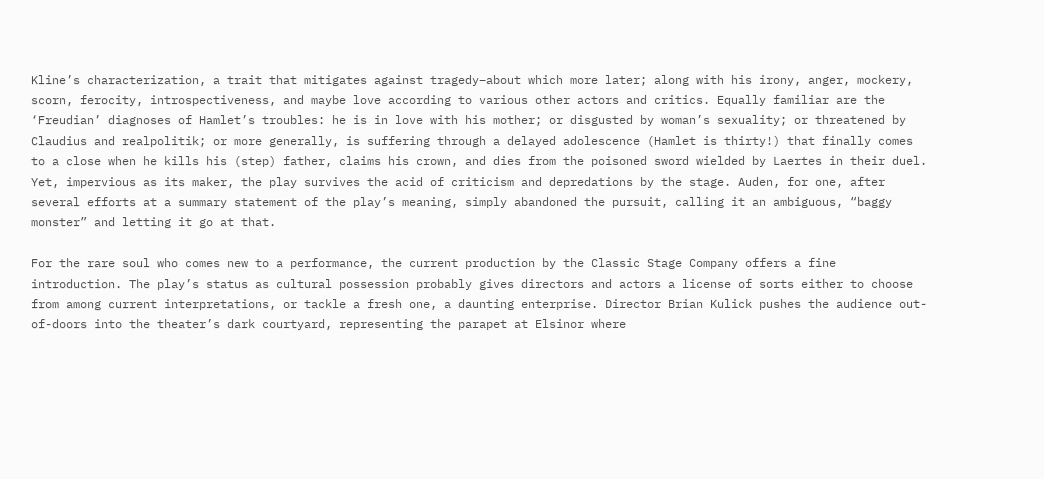Kline’s characterization, a trait that mitigates against tragedy–about which more later; along with his irony, anger, mockery, scorn, ferocity, introspectiveness, and maybe love according to various other actors and critics. Equally familiar are the ‘Freudian’ diagnoses of Hamlet’s troubles: he is in love with his mother; or disgusted by woman’s sexuality; or threatened by Claudius and realpolitik; or more generally, is suffering through a delayed adolescence (Hamlet is thirty!) that finally comes to a close when he kills his (step) father, claims his crown, and dies from the poisoned sword wielded by Laertes in their duel. Yet, impervious as its maker, the play survives the acid of criticism and depredations by the stage. Auden, for one, after several efforts at a summary statement of the play’s meaning, simply abandoned the pursuit, calling it an ambiguous, “baggy monster” and letting it go at that.

For the rare soul who comes new to a performance, the current production by the Classic Stage Company offers a fine introduction. The play’s status as cultural possession probably gives directors and actors a license of sorts either to choose from among current interpretations, or tackle a fresh one, a daunting enterprise. Director Brian Kulick pushes the audience out-of-doors into the theater’s dark courtyard, representing the parapet at Elsinor where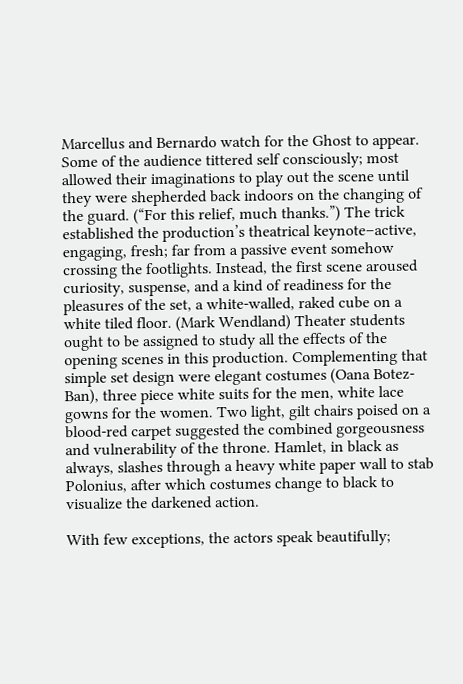Marcellus and Bernardo watch for the Ghost to appear. Some of the audience tittered self consciously; most allowed their imaginations to play out the scene until they were shepherded back indoors on the changing of the guard. (“For this relief, much thanks.”) The trick established the production’s theatrical keynote–active, engaging, fresh; far from a passive event somehow crossing the footlights. Instead, the first scene aroused curiosity, suspense, and a kind of readiness for the pleasures of the set, a white-walled, raked cube on a white tiled floor. (Mark Wendland) Theater students ought to be assigned to study all the effects of the opening scenes in this production. Complementing that simple set design were elegant costumes (Oana Botez-Ban), three piece white suits for the men, white lace gowns for the women. Two light, gilt chairs poised on a blood-red carpet suggested the combined gorgeousness and vulnerability of the throne. Hamlet, in black as always, slashes through a heavy white paper wall to stab Polonius, after which costumes change to black to visualize the darkened action.

With few exceptions, the actors speak beautifully;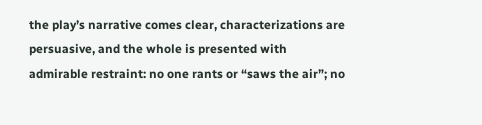the play’s narrative comes clear, characterizations are persuasive, and the whole is presented with admirable restraint: no one rants or “saws the air”; no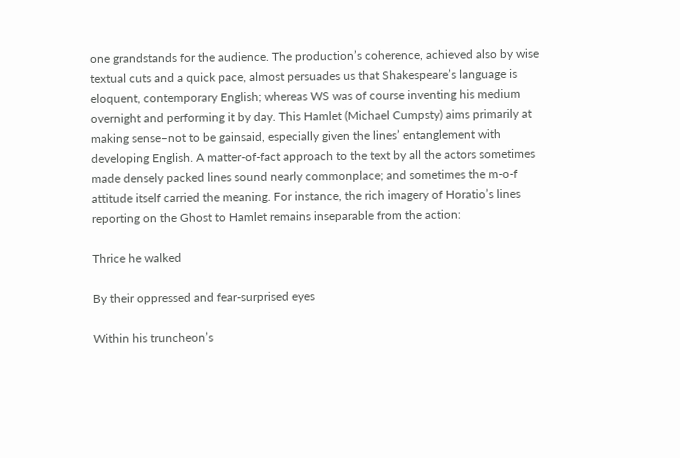one grandstands for the audience. The production’s coherence, achieved also by wise textual cuts and a quick pace, almost persuades us that Shakespeare’s language is eloquent, contemporary English; whereas WS was of course inventing his medium overnight and performing it by day. This Hamlet (Michael Cumpsty) aims primarily at making sense–not to be gainsaid, especially given the lines’ entanglement with developing English. A matter-of-fact approach to the text by all the actors sometimes made densely packed lines sound nearly commonplace; and sometimes the m-o-f attitude itself carried the meaning. For instance, the rich imagery of Horatio’s lines reporting on the Ghost to Hamlet remains inseparable from the action:

Thrice he walked

By their oppressed and fear-surprised eyes

Within his truncheon’s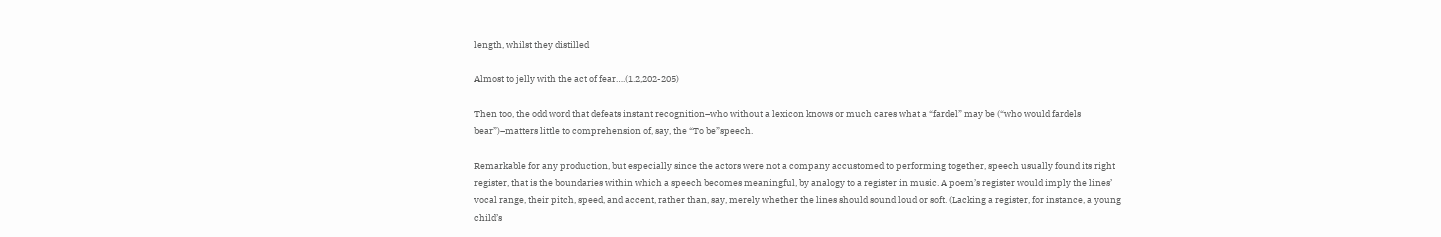length, whilst they distilled

Almost to jelly with the act of fear….(1.2,202-205)

Then too, the odd word that defeats instant recognition–who without a lexicon knows or much cares what a “fardel” may be (“who would fardels bear”)–matters little to comprehension of, say, the “To be”speech.

Remarkable for any production, but especially since the actors were not a company accustomed to performing together, speech usually found its right register, that is the boundaries within which a speech becomes meaningful, by analogy to a register in music. A poem’s register would imply the lines’ vocal range, their pitch, speed, and accent, rather than, say, merely whether the lines should sound loud or soft. (Lacking a register, for instance, a young child’s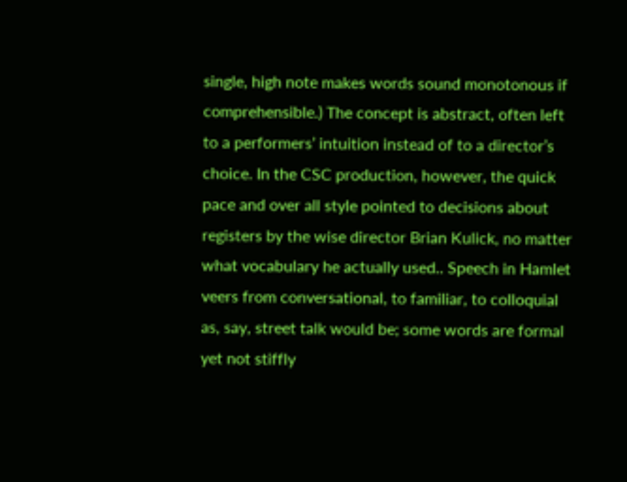single, high note makes words sound monotonous if comprehensible.) The concept is abstract, often left to a performers’ intuition instead of to a director’s choice. In the CSC production, however, the quick pace and over all style pointed to decisions about registers by the wise director Brian Kulick, no matter what vocabulary he actually used.. Speech in Hamlet veers from conversational, to familiar, to colloquial as, say, street talk would be; some words are formal yet not stiffly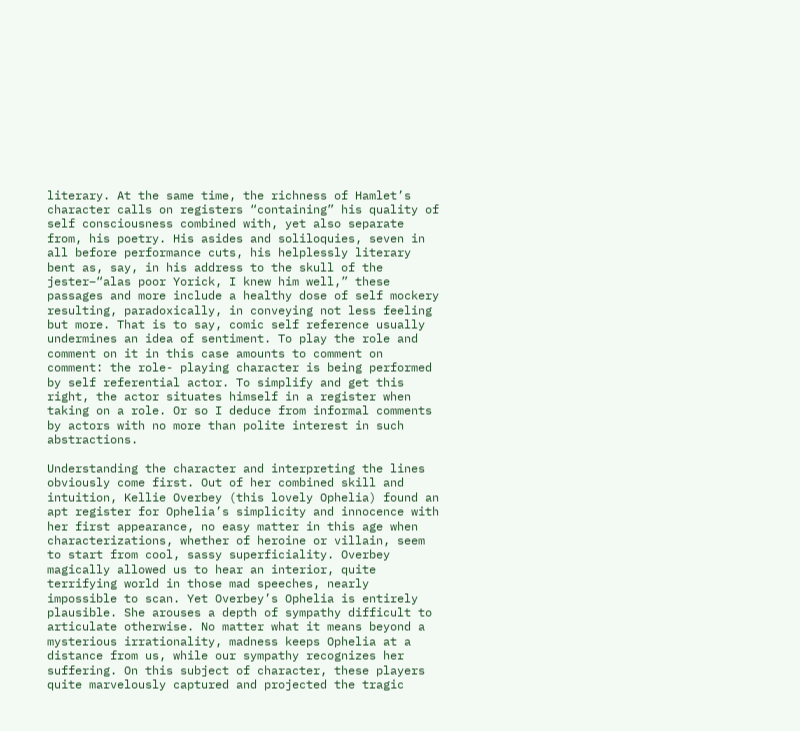literary. At the same time, the richness of Hamlet’s character calls on registers “containing” his quality of self consciousness combined with, yet also separate from, his poetry. His asides and soliloquies, seven in all before performance cuts, his helplessly literary bent as, say, in his address to the skull of the jester–“alas poor Yorick, I knew him well,” these passages and more include a healthy dose of self mockery resulting, paradoxically, in conveying not less feeling but more. That is to say, comic self reference usually undermines an idea of sentiment. To play the role and comment on it in this case amounts to comment on comment: the role- playing character is being performed by self referential actor. To simplify and get this right, the actor situates himself in a register when taking on a role. Or so I deduce from informal comments by actors with no more than polite interest in such abstractions.

Understanding the character and interpreting the lines obviously come first. Out of her combined skill and intuition, Kellie Overbey (this lovely Ophelia) found an apt register for Ophelia’s simplicity and innocence with her first appearance, no easy matter in this age when characterizations, whether of heroine or villain, seem to start from cool, sassy superficiality. Overbey magically allowed us to hear an interior, quite terrifying world in those mad speeches, nearly impossible to scan. Yet Overbey’s Ophelia is entirely plausible. She arouses a depth of sympathy difficult to articulate otherwise. No matter what it means beyond a mysterious irrationality, madness keeps Ophelia at a distance from us, while our sympathy recognizes her suffering. On this subject of character, these players quite marvelously captured and projected the tragic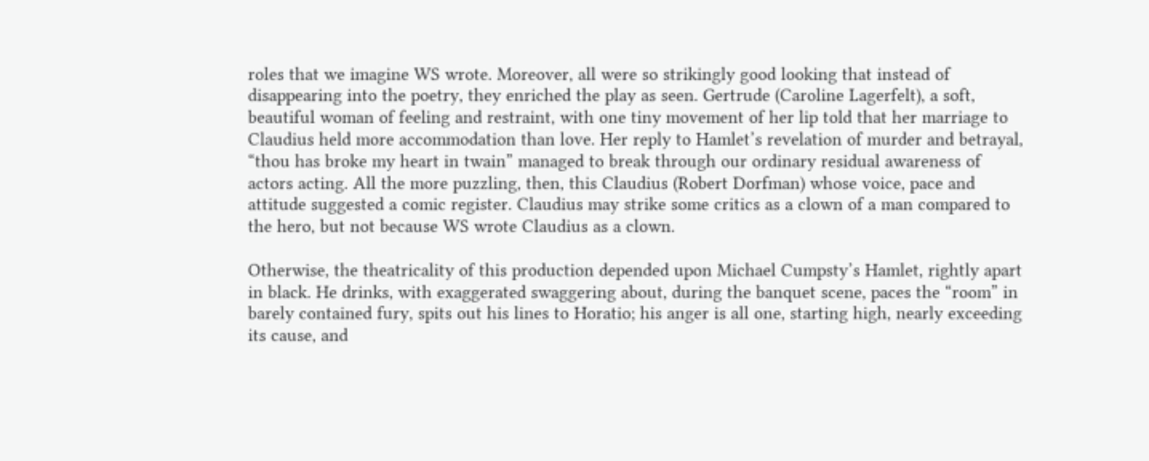roles that we imagine WS wrote. Moreover, all were so strikingly good looking that instead of disappearing into the poetry, they enriched the play as seen. Gertrude (Caroline Lagerfelt), a soft, beautiful woman of feeling and restraint, with one tiny movement of her lip told that her marriage to Claudius held more accommodation than love. Her reply to Hamlet’s revelation of murder and betrayal, “thou has broke my heart in twain” managed to break through our ordinary residual awareness of actors acting. All the more puzzling, then, this Claudius (Robert Dorfman) whose voice, pace and attitude suggested a comic register. Claudius may strike some critics as a clown of a man compared to the hero, but not because WS wrote Claudius as a clown.

Otherwise, the theatricality of this production depended upon Michael Cumpsty’s Hamlet, rightly apart in black. He drinks, with exaggerated swaggering about, during the banquet scene, paces the “room” in barely contained fury, spits out his lines to Horatio; his anger is all one, starting high, nearly exceeding its cause, and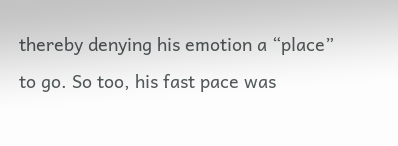thereby denying his emotion a “place” to go. So too, his fast pace was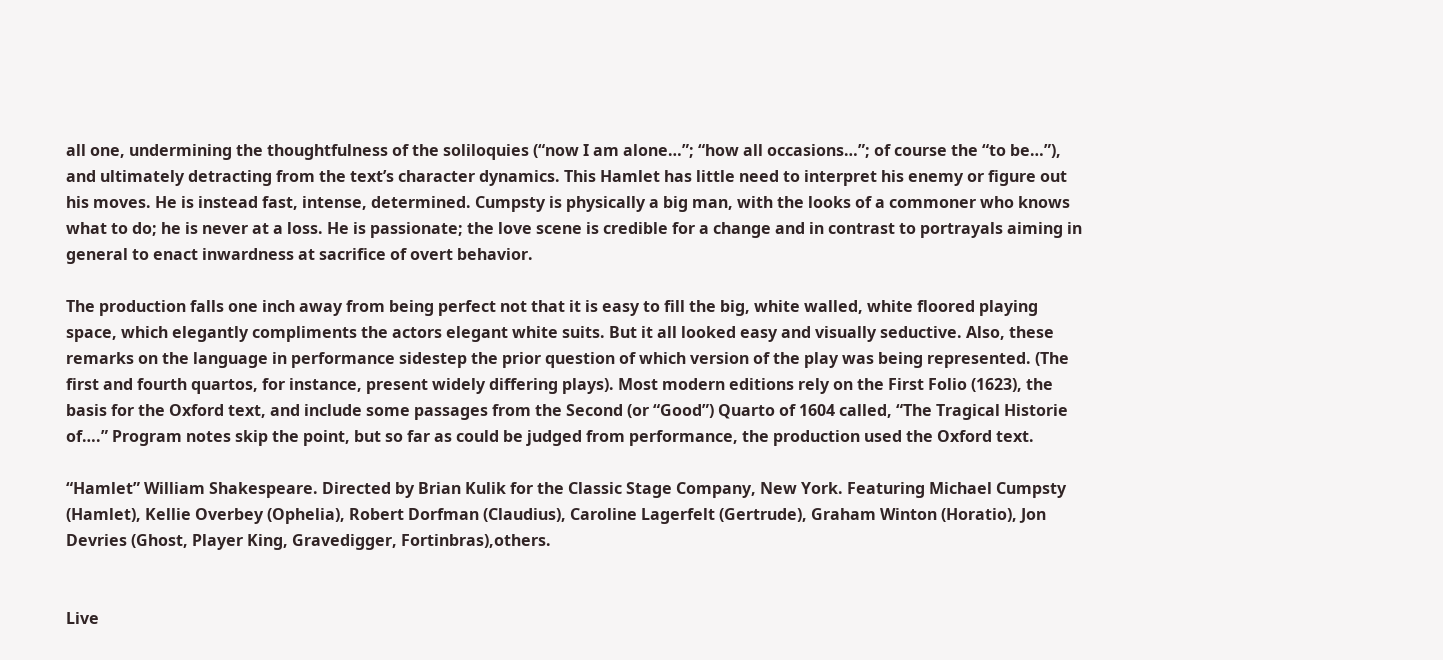all one, undermining the thoughtfulness of the soliloquies (“now I am alone…”; “how all occasions…”; of course the “to be…”), and ultimately detracting from the text’s character dynamics. This Hamlet has little need to interpret his enemy or figure out his moves. He is instead fast, intense, determined. Cumpsty is physically a big man, with the looks of a commoner who knows what to do; he is never at a loss. He is passionate; the love scene is credible for a change and in contrast to portrayals aiming in general to enact inwardness at sacrifice of overt behavior.

The production falls one inch away from being perfect not that it is easy to fill the big, white walled, white floored playing space, which elegantly compliments the actors elegant white suits. But it all looked easy and visually seductive. Also, these remarks on the language in performance sidestep the prior question of which version of the play was being represented. (The first and fourth quartos, for instance, present widely differing plays). Most modern editions rely on the First Folio (1623), the basis for the Oxford text, and include some passages from the Second (or “Good”) Quarto of 1604 called, “The Tragical Historie of….” Program notes skip the point, but so far as could be judged from performance, the production used the Oxford text.

“Hamlet” William Shakespeare. Directed by Brian Kulik for the Classic Stage Company, New York. Featuring Michael Cumpsty (Hamlet), Kellie Overbey (Ophelia), Robert Dorfman (Claudius), Caroline Lagerfelt (Gertrude), Graham Winton (Horatio), Jon Devries (Ghost, Player King, Gravedigger, Fortinbras),others.


Live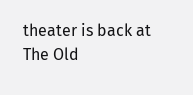theater is back at The Old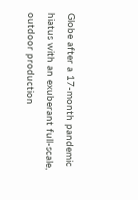Globe after a 17-month pandemic hiatus with an exuberant full-scale, outdoor production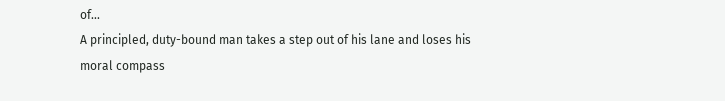of...
A principled, duty-bound man takes a step out of his lane and loses his moral compass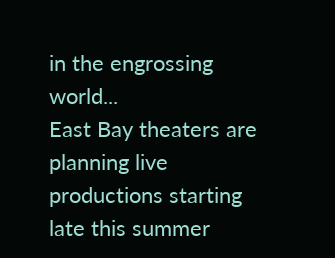in the engrossing world...
East Bay theaters are planning live productions starting late this summer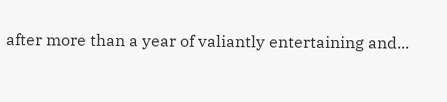after more than a year of valiantly entertaining and...